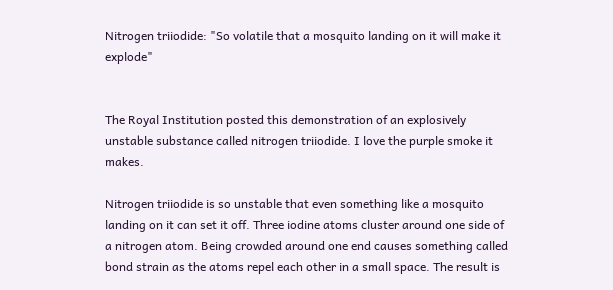Nitrogen triiodide: "So volatile that a mosquito landing on it will make it explode"


The Royal Institution posted this demonstration of an explosively unstable substance called nitrogen triiodide. I love the purple smoke it makes.

Nitrogen triiodide is so unstable that even something like a mosquito landing on it can set it off. Three iodine atoms cluster around one side of a nitrogen atom. Being crowded around one end causes something called bond strain as the atoms repel each other in a small space. The result is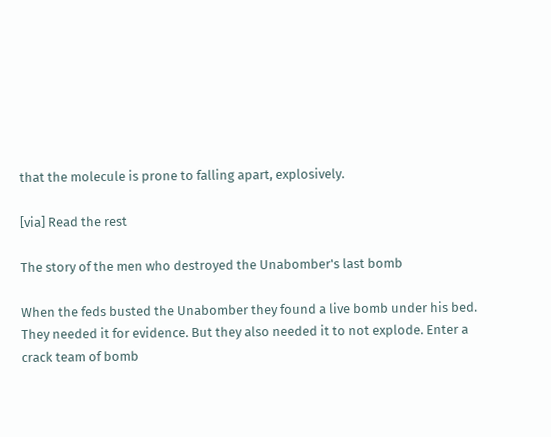that the molecule is prone to falling apart, explosively.

[via] Read the rest

The story of the men who destroyed the Unabomber's last bomb

When the feds busted the Unabomber they found a live bomb under his bed. They needed it for evidence. But they also needed it to not explode. Enter a crack team of bomb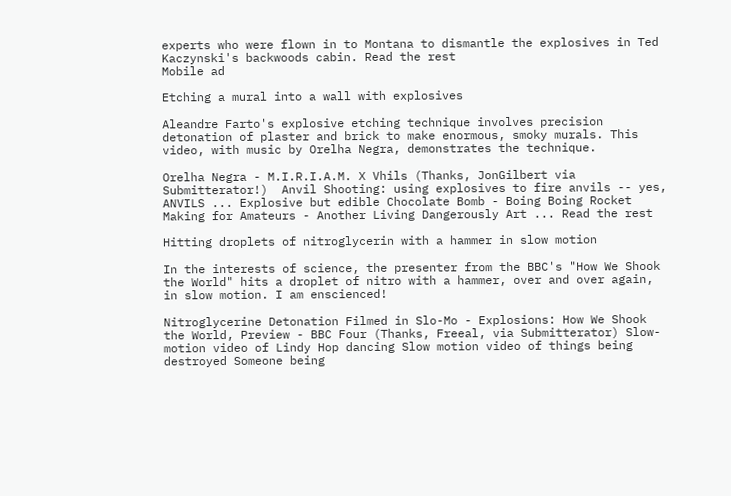experts who were flown in to Montana to dismantle the explosives in Ted Kaczynski's backwoods cabin. Read the rest
Mobile ad

Etching a mural into a wall with explosives

Aleandre Farto's explosive etching technique involves precision detonation of plaster and brick to make enormous, smoky murals. This video, with music by Orelha Negra, demonstrates the technique.

Orelha Negra - M.I.R.I.A.M. X Vhils (Thanks, JonGilbert via Submitterator!)  Anvil Shooting: using explosives to fire anvils -- yes, ANVILS ... Explosive but edible Chocolate Bomb - Boing Boing Rocket Making for Amateurs - Another Living Dangerously Art ... Read the rest

Hitting droplets of nitroglycerin with a hammer in slow motion

In the interests of science, the presenter from the BBC's "How We Shook the World" hits a droplet of nitro with a hammer, over and over again, in slow motion. I am enscienced!

Nitroglycerine Detonation Filmed in Slo-Mo - Explosions: How We Shook the World, Preview - BBC Four (Thanks, Freeal, via Submitterator) Slow-motion video of Lindy Hop dancing Slow motion video of things being destroyed Someone being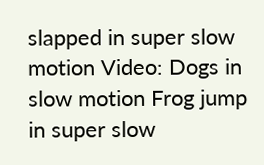slapped in super slow motion Video: Dogs in slow motion Frog jump in super slow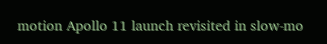motion Apollo 11 launch revisited in slow-mo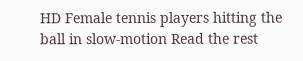HD Female tennis players hitting the ball in slow-motion Read the rest